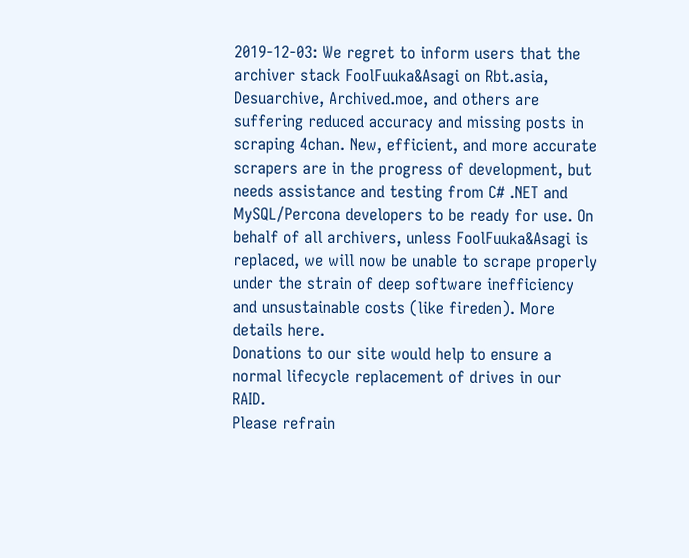2019-12-03: We regret to inform users that the archiver stack FoolFuuka&Asagi on Rbt.asia, Desuarchive, Archived.moe, and others are suffering reduced accuracy and missing posts in scraping 4chan. New, efficient, and more accurate scrapers are in the progress of development, but needs assistance and testing from C# .NET and MySQL/Percona developers to be ready for use. On behalf of all archivers, unless FoolFuuka&Asagi is replaced, we will now be unable to scrape properly under the strain of deep software inefficiency and unsustainable costs (like fireden). More details here.
Donations to our site would help to ensure a normal lifecycle replacement of drives in our RAID.
Please refrain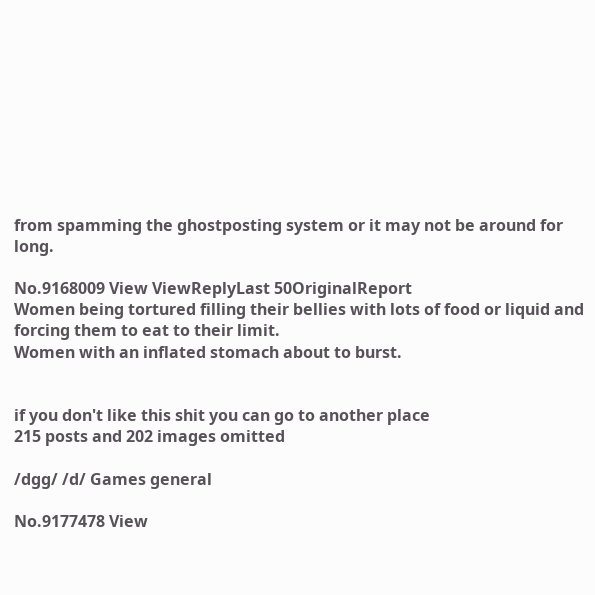from spamming the ghostposting system or it may not be around for long.

No.9168009 View ViewReplyLast 50OriginalReport
Women being tortured filling their bellies with lots of food or liquid and forcing them to eat to their limit.
Women with an inflated stomach about to burst.


if you don't like this shit you can go to another place
215 posts and 202 images omitted

/dgg/ /d/ Games general

No.9177478 View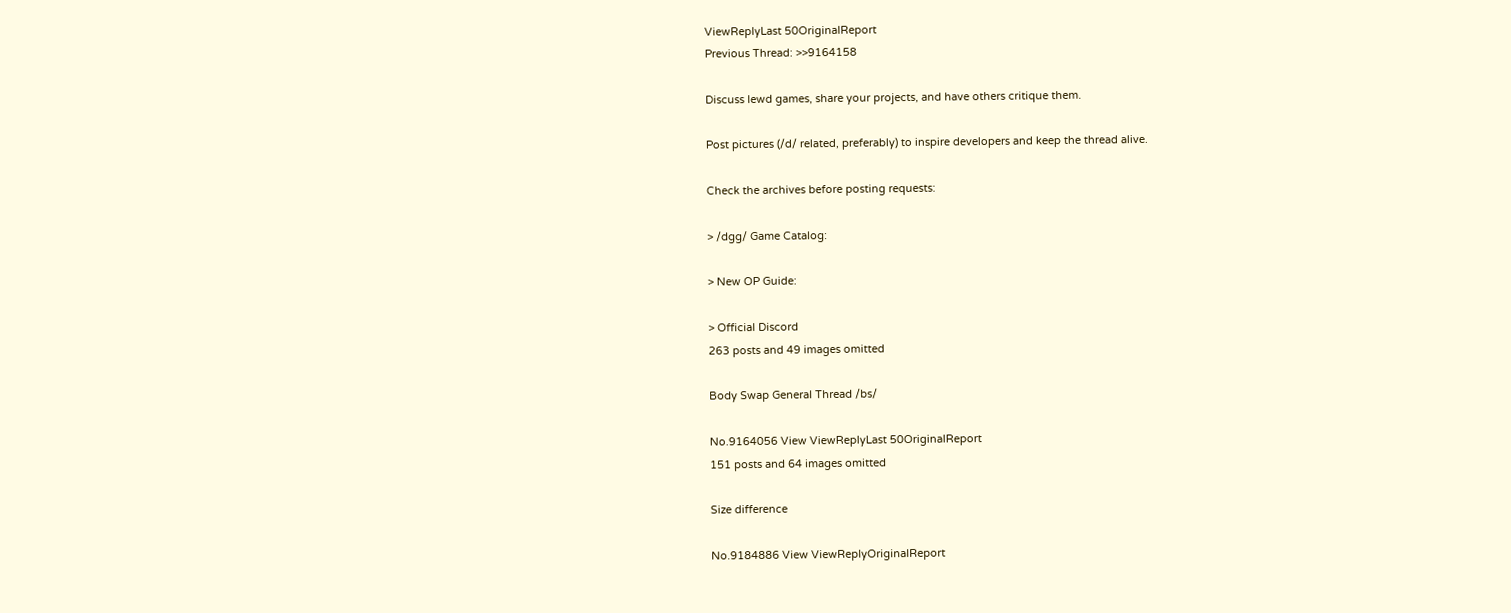ViewReplyLast 50OriginalReport
Previous Thread: >>9164158

Discuss lewd games, share your projects, and have others critique them.

Post pictures (/d/ related, preferably) to inspire developers and keep the thread alive.

Check the archives before posting requests:

> /dgg/ Game Catalog:

> New OP Guide:

> Official Discord
263 posts and 49 images omitted

Body Swap General Thread /bs/

No.9164056 View ViewReplyLast 50OriginalReport
151 posts and 64 images omitted

Size difference

No.9184886 View ViewReplyOriginalReport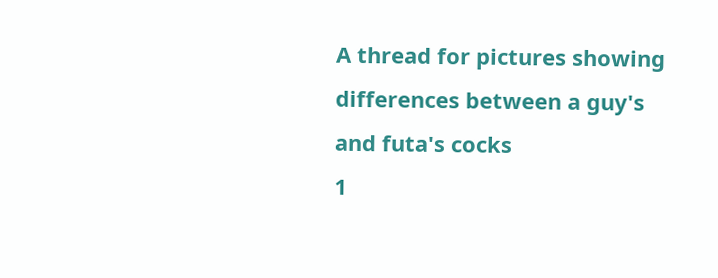A thread for pictures showing differences between a guy's and futa's cocks
1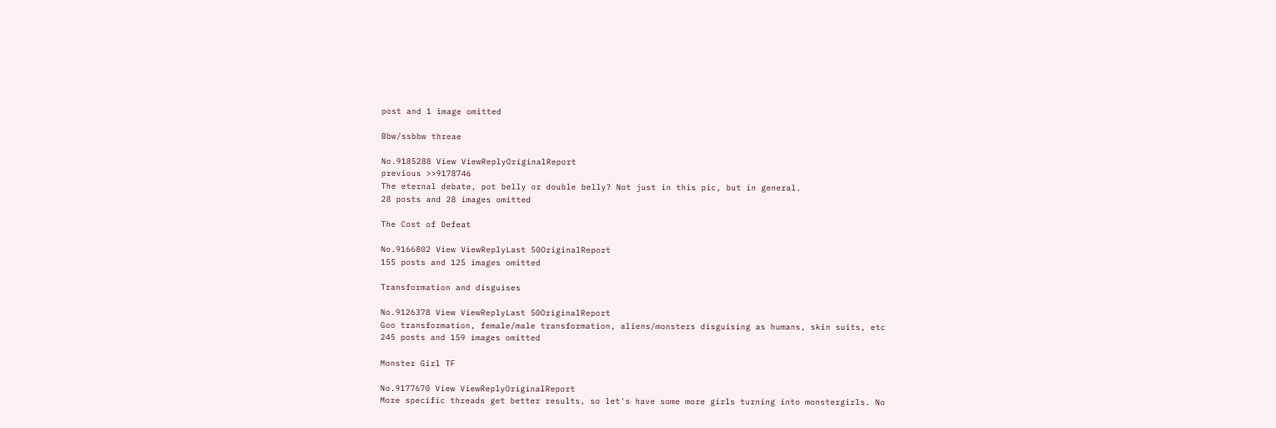post and 1 image omitted

Bbw/ssbbw threae

No.9185288 View ViewReplyOriginalReport
previous >>9178746
The eternal debate, pot belly or double belly? Not just in this pic, but in general.
28 posts and 28 images omitted

The Cost of Defeat

No.9166802 View ViewReplyLast 50OriginalReport
155 posts and 125 images omitted

Transformation and disguises

No.9126378 View ViewReplyLast 50OriginalReport
Goo transformation, female/male transformation, aliens/monsters disguising as humans, skin suits, etc
245 posts and 159 images omitted

Monster Girl TF

No.9177670 View ViewReplyOriginalReport
More specific threads get better results, so let's have some more girls turning into monstergirls. No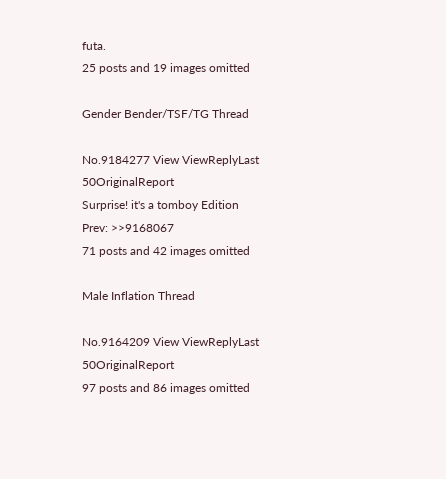futa.
25 posts and 19 images omitted

Gender Bender/TSF/TG Thread

No.9184277 View ViewReplyLast 50OriginalReport
Surprise! it's a tomboy Edition
Prev: >>9168067
71 posts and 42 images omitted

Male Inflation Thread

No.9164209 View ViewReplyLast 50OriginalReport
97 posts and 86 images omitted